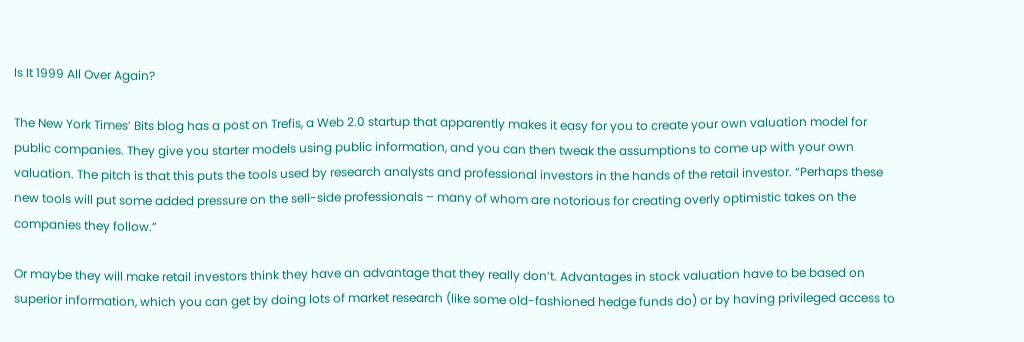Is It 1999 All Over Again?

The New York Times’ Bits blog has a post on Trefis, a Web 2.0 startup that apparently makes it easy for you to create your own valuation model for public companies. They give you starter models using public information, and you can then tweak the assumptions to come up with your own valuation. The pitch is that this puts the tools used by research analysts and professional investors in the hands of the retail investor. “Perhaps these new tools will put some added pressure on the sell-side professionals – many of whom are notorious for creating overly optimistic takes on the companies they follow.”

Or maybe they will make retail investors think they have an advantage that they really don’t. Advantages in stock valuation have to be based on superior information, which you can get by doing lots of market research (like some old-fashioned hedge funds do) or by having privileged access to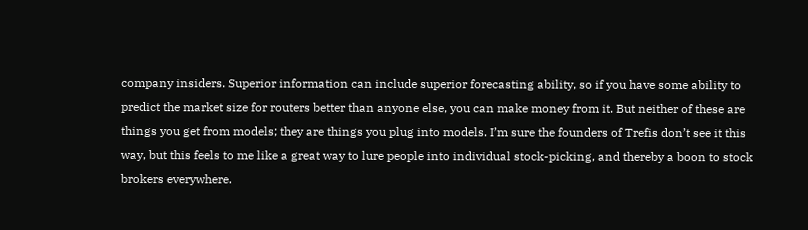company insiders. Superior information can include superior forecasting ability, so if you have some ability to predict the market size for routers better than anyone else, you can make money from it. But neither of these are things you get from models; they are things you plug into models. I’m sure the founders of Trefis don’t see it this way, but this feels to me like a great way to lure people into individual stock-picking, and thereby a boon to stock brokers everywhere.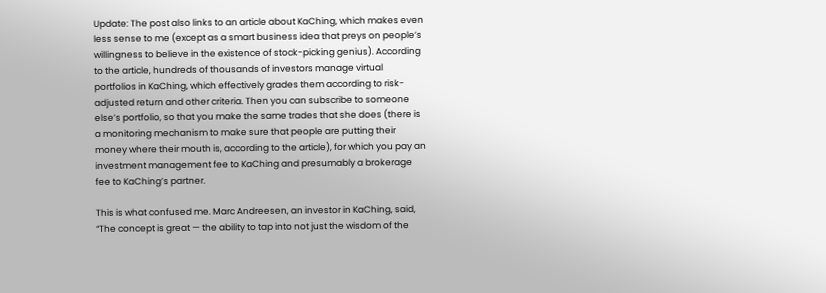Update: The post also links to an article about KaChing, which makes even less sense to me (except as a smart business idea that preys on people’s willingness to believe in the existence of stock-picking genius). According to the article, hundreds of thousands of investors manage virtual portfolios in KaChing, which effectively grades them according to risk-adjusted return and other criteria. Then you can subscribe to someone else’s portfolio, so that you make the same trades that she does (there is a monitoring mechanism to make sure that people are putting their money where their mouth is, according to the article), for which you pay an investment management fee to KaChing and presumably a brokerage fee to KaChing’s partner.

This is what confused me. Marc Andreesen, an investor in KaChing, said, “The concept is great — the ability to tap into not just the wisdom of the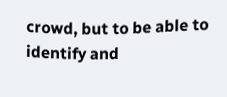crowd, but to be able to identify and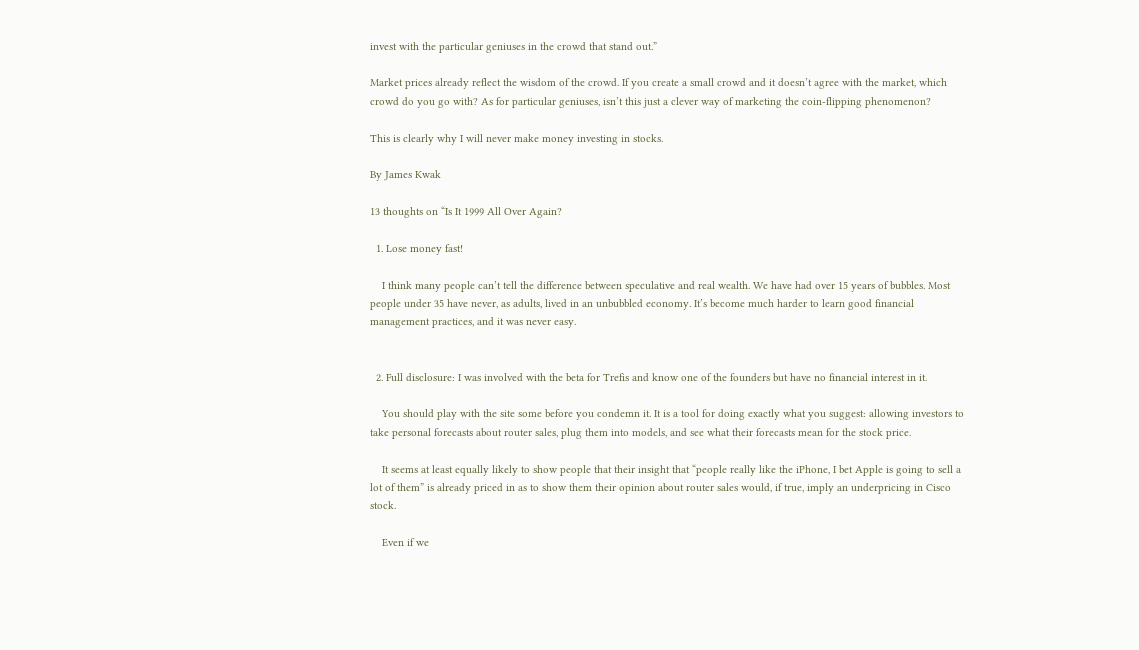invest with the particular geniuses in the crowd that stand out.”

Market prices already reflect the wisdom of the crowd. If you create a small crowd and it doesn’t agree with the market, which crowd do you go with? As for particular geniuses, isn’t this just a clever way of marketing the coin-flipping phenomenon?

This is clearly why I will never make money investing in stocks.

By James Kwak

13 thoughts on “Is It 1999 All Over Again?

  1. Lose money fast!

    I think many people can’t tell the difference between speculative and real wealth. We have had over 15 years of bubbles. Most people under 35 have never, as adults, lived in an unbubbled economy. It’s become much harder to learn good financial management practices, and it was never easy.


  2. Full disclosure: I was involved with the beta for Trefis and know one of the founders but have no financial interest in it.

    You should play with the site some before you condemn it. It is a tool for doing exactly what you suggest: allowing investors to take personal forecasts about router sales, plug them into models, and see what their forecasts mean for the stock price.

    It seems at least equally likely to show people that their insight that “people really like the iPhone, I bet Apple is going to sell a lot of them” is already priced in as to show them their opinion about router sales would, if true, imply an underpricing in Cisco stock.

    Even if we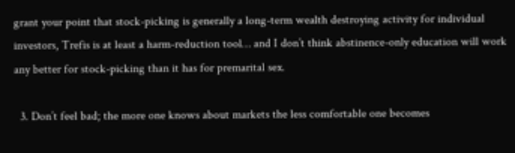grant your point that stock-picking is generally a long-term wealth destroying activity for individual investors, Trefis is at least a harm-reduction tool… and I don’t think abstinence-only education will work any better for stock-picking than it has for premarital sex.

  3. Don’t feel bad; the more one knows about markets the less comfortable one becomes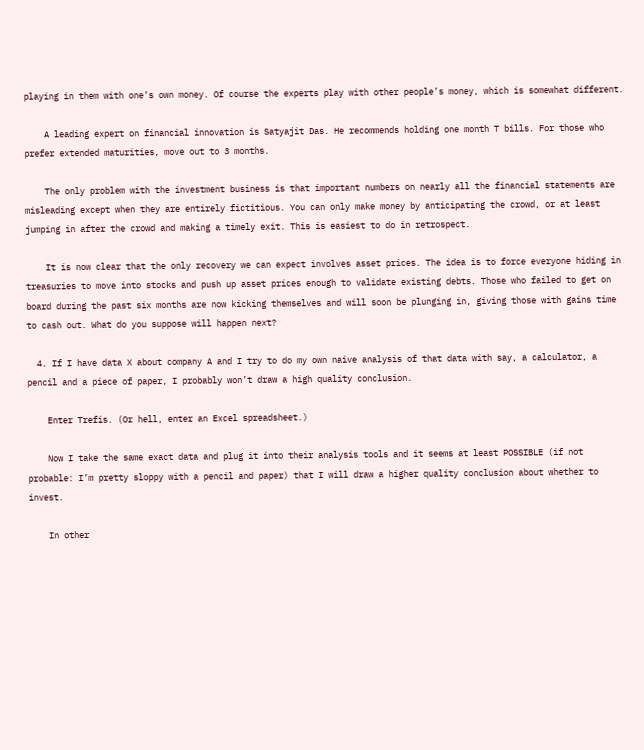playing in them with one’s own money. Of course the experts play with other people’s money, which is somewhat different.

    A leading expert on financial innovation is Satyajit Das. He recommends holding one month T bills. For those who prefer extended maturities, move out to 3 months.

    The only problem with the investment business is that important numbers on nearly all the financial statements are misleading except when they are entirely fictitious. You can only make money by anticipating the crowd, or at least jumping in after the crowd and making a timely exit. This is easiest to do in retrospect.

    It is now clear that the only recovery we can expect involves asset prices. The idea is to force everyone hiding in treasuries to move into stocks and push up asset prices enough to validate existing debts. Those who failed to get on board during the past six months are now kicking themselves and will soon be plunging in, giving those with gains time to cash out. What do you suppose will happen next?

  4. If I have data X about company A and I try to do my own naive analysis of that data with say, a calculator, a pencil and a piece of paper, I probably won’t draw a high quality conclusion.

    Enter Trefis. (Or hell, enter an Excel spreadsheet.)

    Now I take the same exact data and plug it into their analysis tools and it seems at least POSSIBLE (if not probable: I’m pretty sloppy with a pencil and paper) that I will draw a higher quality conclusion about whether to invest.

    In other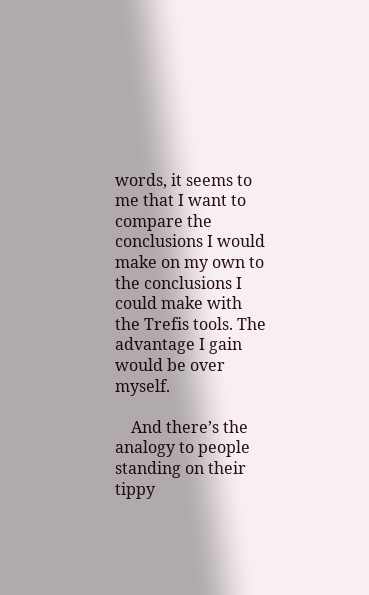words, it seems to me that I want to compare the conclusions I would make on my own to the conclusions I could make with the Trefis tools. The advantage I gain would be over myself.

    And there’s the analogy to people standing on their tippy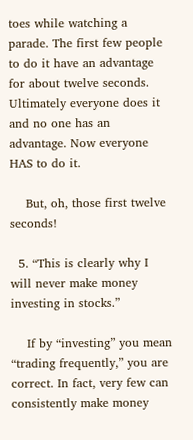toes while watching a parade. The first few people to do it have an advantage for about twelve seconds. Ultimately everyone does it and no one has an advantage. Now everyone HAS to do it.

    But, oh, those first twelve seconds!

  5. “This is clearly why I will never make money investing in stocks.”

    If by “investing” you mean “trading frequently,” you are correct. In fact, very few can consistently make money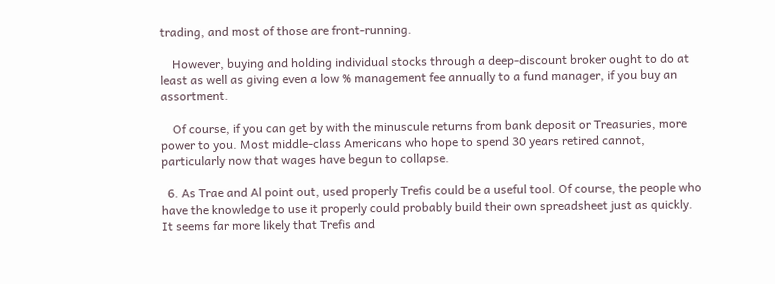trading, and most of those are front-running.

    However, buying and holding individual stocks through a deep-discount broker ought to do at least as well as giving even a low % management fee annually to a fund manager, if you buy an assortment.

    Of course, if you can get by with the minuscule returns from bank deposit or Treasuries, more power to you. Most middle-class Americans who hope to spend 30 years retired cannot, particularly now that wages have begun to collapse.

  6. As Trae and Al point out, used properly Trefis could be a useful tool. Of course, the people who have the knowledge to use it properly could probably build their own spreadsheet just as quickly. It seems far more likely that Trefis and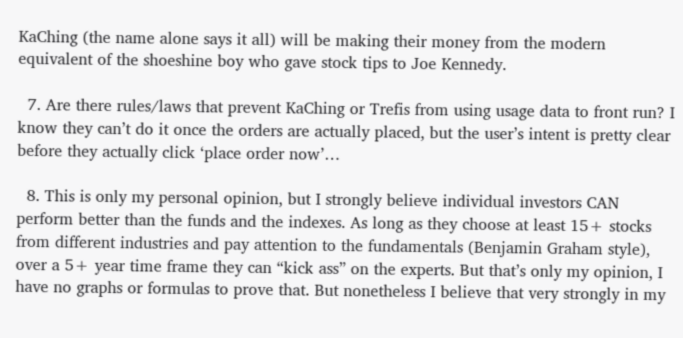KaChing (the name alone says it all) will be making their money from the modern equivalent of the shoeshine boy who gave stock tips to Joe Kennedy.

  7. Are there rules/laws that prevent KaChing or Trefis from using usage data to front run? I know they can’t do it once the orders are actually placed, but the user’s intent is pretty clear before they actually click ‘place order now’…

  8. This is only my personal opinion, but I strongly believe individual investors CAN perform better than the funds and the indexes. As long as they choose at least 15+ stocks from different industries and pay attention to the fundamentals (Benjamin Graham style), over a 5+ year time frame they can “kick ass” on the experts. But that’s only my opinion, I have no graphs or formulas to prove that. But nonetheless I believe that very strongly in my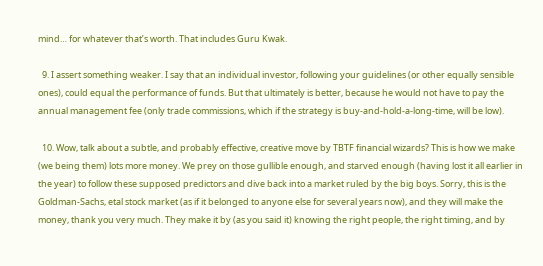mind… for whatever that’s worth. That includes Guru Kwak.

  9. I assert something weaker. I say that an individual investor, following your guidelines (or other equally sensible ones), could equal the performance of funds. But that ultimately is better, because he would not have to pay the annual management fee (only trade commissions, which if the strategy is buy-and-hold-a-long-time, will be low).

  10. Wow, talk about a subtle, and probably effective, creative move by TBTF financial wizards? This is how we make (we being them) lots more money. We prey on those gullible enough, and starved enough (having lost it all earlier in the year) to follow these supposed predictors and dive back into a market ruled by the big boys. Sorry, this is the Goldman-Sachs, etal stock market (as if it belonged to anyone else for several years now), and they will make the money, thank you very much. They make it by (as you said it) knowing the right people, the right timing, and by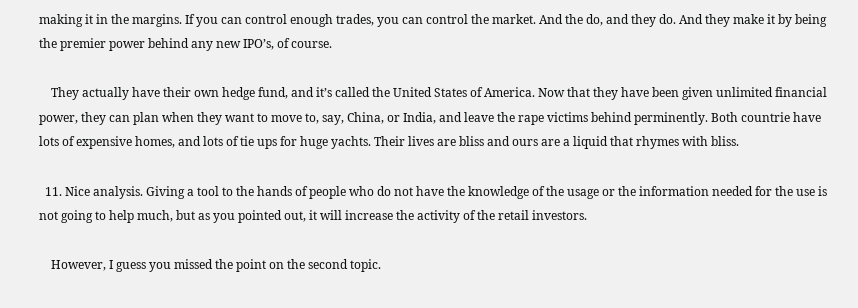making it in the margins. If you can control enough trades, you can control the market. And the do, and they do. And they make it by being the premier power behind any new IPO’s, of course.

    They actually have their own hedge fund, and it’s called the United States of America. Now that they have been given unlimited financial power, they can plan when they want to move to, say, China, or India, and leave the rape victims behind perminently. Both countrie have lots of expensive homes, and lots of tie ups for huge yachts. Their lives are bliss and ours are a liquid that rhymes with bliss.

  11. Nice analysis. Giving a tool to the hands of people who do not have the knowledge of the usage or the information needed for the use is not going to help much, but as you pointed out, it will increase the activity of the retail investors.

    However, I guess you missed the point on the second topic.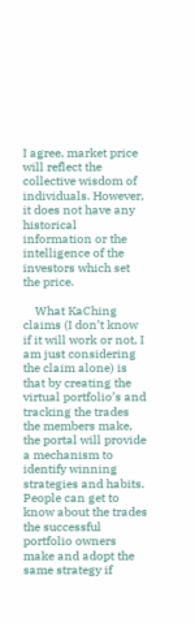I agree, market price will reflect the collective wisdom of individuals. However, it does not have any historical information or the intelligence of the investors which set the price.

    What KaChing claims (I don’t know if it will work or not, I am just considering the claim alone) is that by creating the virtual portfolio’s and tracking the trades the members make, the portal will provide a mechanism to identify winning strategies and habits. People can get to know about the trades the successful portfolio owners make and adopt the same strategy if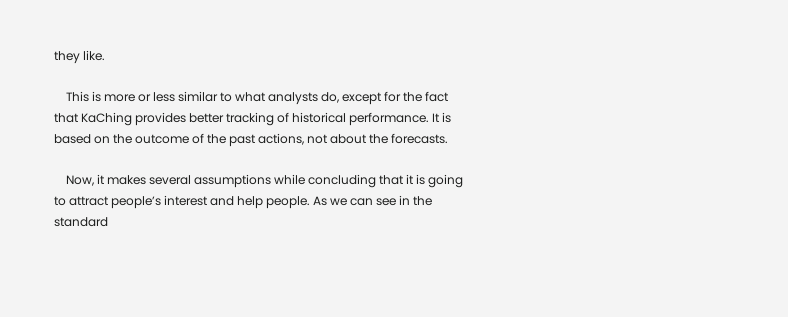they like.

    This is more or less similar to what analysts do, except for the fact that KaChing provides better tracking of historical performance. It is based on the outcome of the past actions, not about the forecasts.

    Now, it makes several assumptions while concluding that it is going to attract people’s interest and help people. As we can see in the standard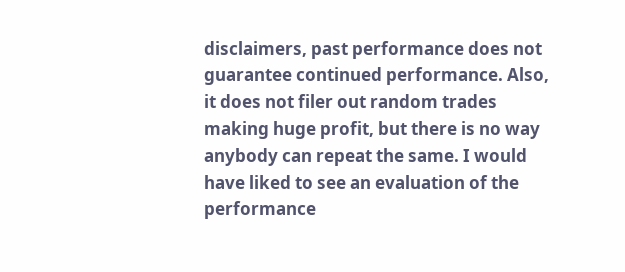disclaimers, past performance does not guarantee continued performance. Also, it does not filer out random trades making huge profit, but there is no way anybody can repeat the same. I would have liked to see an evaluation of the performance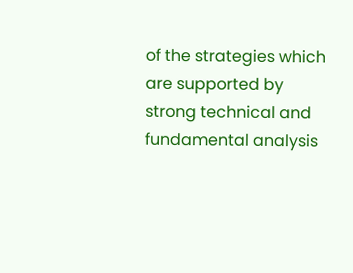of the strategies which are supported by strong technical and fundamental analysis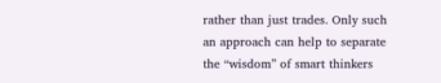rather than just trades. Only such an approach can help to separate the “wisdom” of smart thinkers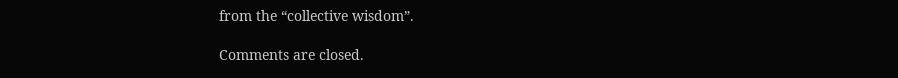from the “collective wisdom”.

Comments are closed.